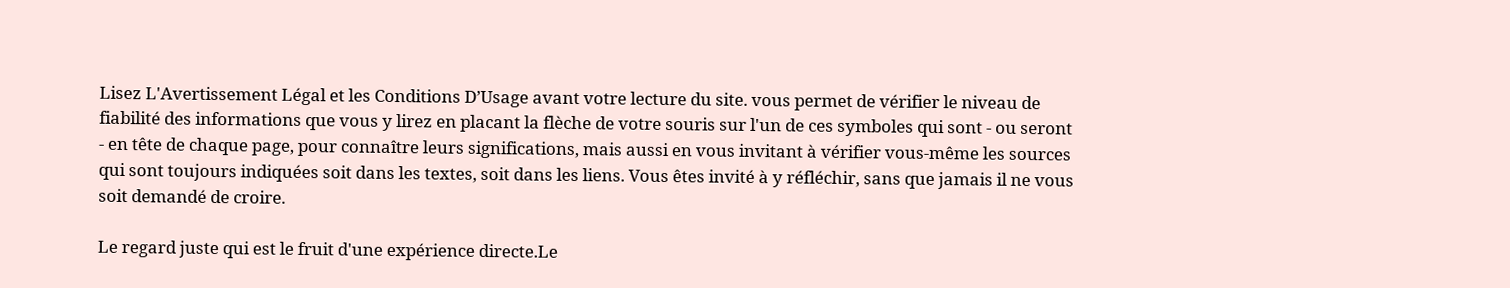Lisez L'Avertissement Légal et les Conditions D’Usage avant votre lecture du site. vous permet de vérifier le niveau de fiabilité des informations que vous y lirez en placant la flèche de votre souris sur l'un de ces symboles qui sont - ou seront - en tête de chaque page, pour connaître leurs significations, mais aussi en vous invitant à vérifier vous-même les sources qui sont toujours indiquées soit dans les textes, soit dans les liens. Vous êtes invité à y réfléchir, sans que jamais il ne vous soit demandé de croire.

Le regard juste qui est le fruit d'une expérience directe.Le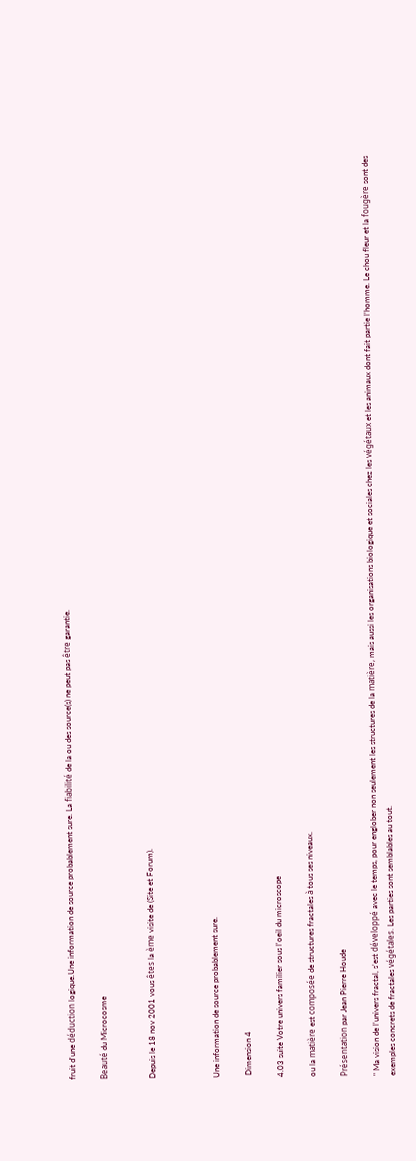fruit d'une déduction logique.Une information de source probablement sure. La fiabilité de la ou des source(s) ne peut pas être garantie.

Beauté du Microcosme


Depuis le 18 nov 2001 vous êtes la ème visite de (Site et Forum).



Une information de source probablement sure.

 Dimension 4

4.03 suite Votre univers familier sous l'oeil du microscope

ou la matière est composée de structures fractales à tous ses niveaux.

Présentation par Jean Pierre Houde

" Ma vision de l’univers fractal, s’est développé avec le temps, pour englober non seulement les structures de la matière, mais aussi les organisations biologique et sociales chez les végétaux et les animaux dont fait partie l’homme. Le chou fleur et la fougère sont des exemples concrets de fractales végétales. Les parties sont semblables au tout.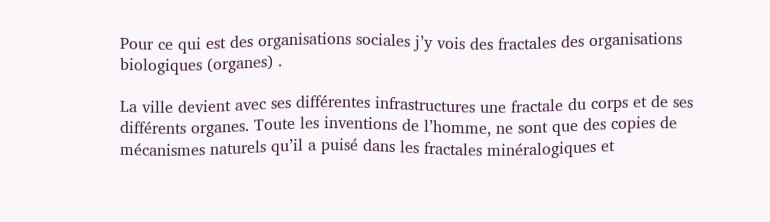Pour ce qui est des organisations sociales j’y vois des fractales des organisations biologiques (organes) .

La ville devient avec ses différentes infrastructures une fractale du corps et de ses différents organes. Toute les inventions de l’homme, ne sont que des copies de mécanismes naturels qu’il a puisé dans les fractales minéralogiques et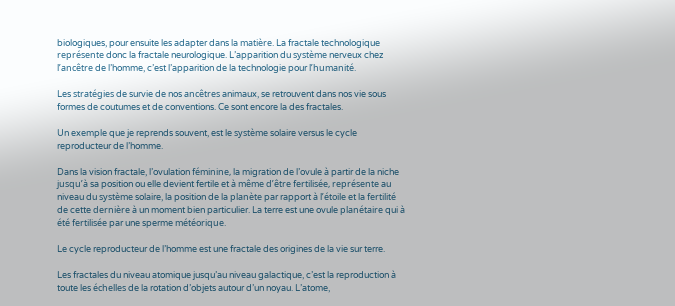biologiques, pour ensuite les adapter dans la matière. La fractale technologique représente donc la fractale neurologique. L’apparition du système nerveux chez l’ancêtre de l’homme, c’est l’apparition de la technologie pour l’humanité.

Les stratégies de survie de nos ancêtres animaux, se retrouvent dans nos vie sous formes de coutumes et de conventions. Ce sont encore la des fractales.

Un exemple que je reprends souvent, est le système solaire versus le cycle reproducteur de l’homme.

Dans la vision fractale, l’ovulation féminine, la migration de l’ovule à partir de la niche jusqu’à sa position ou elle devient fertile et à même d’être fertilisée, représente au niveau du système solaire, la position de la planète par rapport à l’étoile et la fertilité de cette dernière à un moment bien particulier. La terre est une ovule planétaire qui à été fertilisée par une sperme météorique.

Le cycle reproducteur de l’homme est une fractale des origines de la vie sur terre.

Les fractales du niveau atomique jusqu’au niveau galactique, c’est la reproduction à toute les échelles de la rotation d’objets autour d’un noyau. L’atome,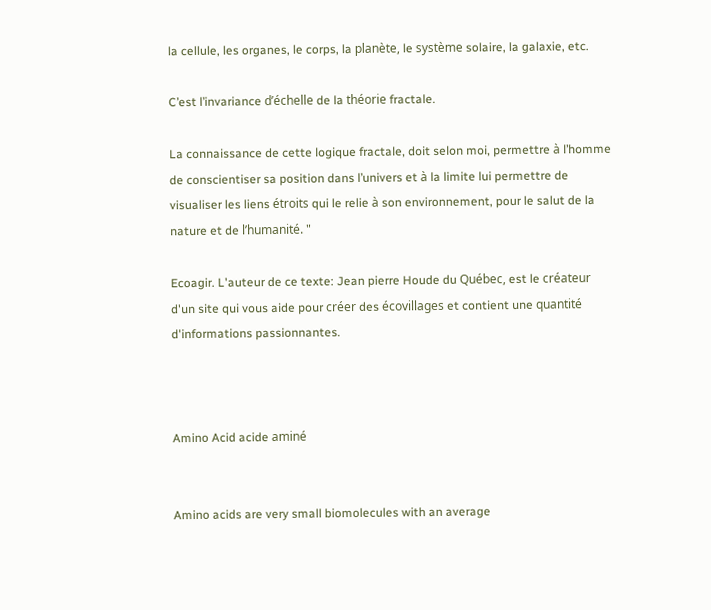la cellule, les organes, le corps, la planète, le système solaire, la galaxie, etc.

C’est l’invariance d’échelle de la théorie fractale.

La connaissance de cette logique fractale, doit selon moi, permettre à l’homme de conscientiser sa position dans l’univers et à la limite lui permettre de visualiser les liens étroits qui le relie à son environnement, pour le salut de la nature et de l’humanité. "

Ecoagir. L'auteur de ce texte: Jean pierre Houde du Québec, est le créateur d'un site qui vous aide pour créer des écovillages et contient une quantité d'informations passionnantes.



Amino Acid acide aminé


Amino acids are very small biomolecules with an average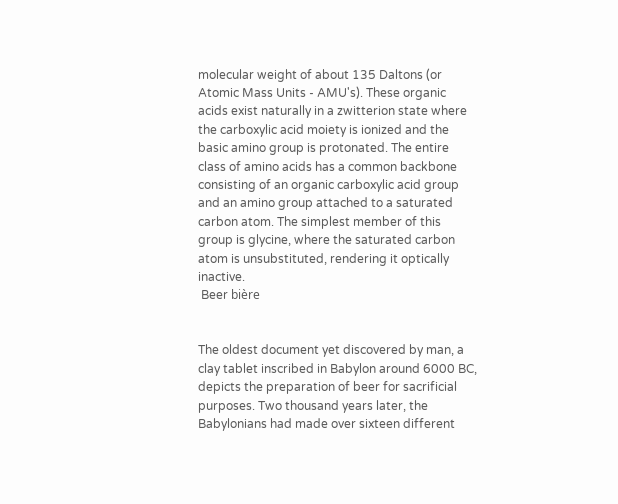molecular weight of about 135 Daltons (or Atomic Mass Units - AMU's). These organic acids exist naturally in a zwitterion state where the carboxylic acid moiety is ionized and the basic amino group is protonated. The entire class of amino acids has a common backbone consisting of an organic carboxylic acid group and an amino group attached to a saturated carbon atom. The simplest member of this group is glycine, where the saturated carbon atom is unsubstituted, rendering it optically inactive.
 Beer bière


The oldest document yet discovered by man, a clay tablet inscribed in Babylon around 6000 BC, depicts the preparation of beer for sacrificial purposes. Two thousand years later, the Babylonians had made over sixteen different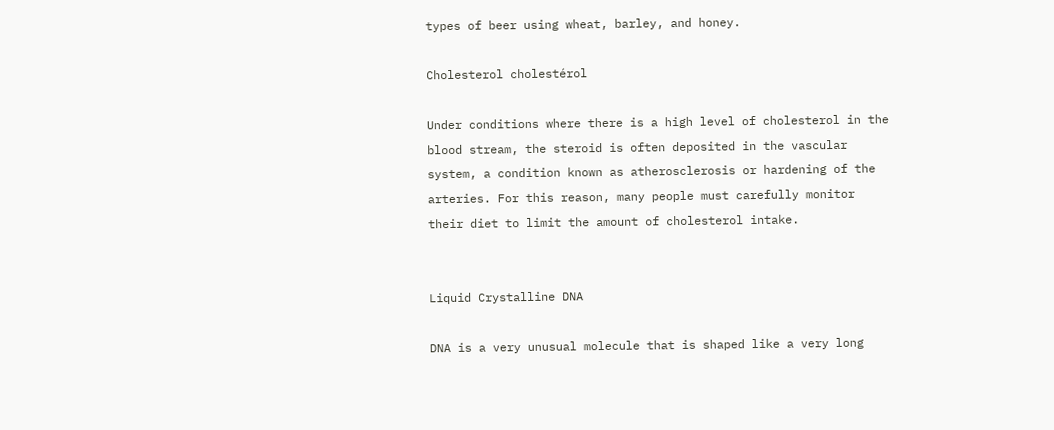types of beer using wheat, barley, and honey.

Cholesterol cholestérol

Under conditions where there is a high level of cholesterol in the blood stream, the steroid is often deposited in the vascular system, a condition known as atherosclerosis or hardening of the arteries. For this reason, many people must carefully monitor their diet to limit the amount of cholesterol intake.


Liquid Crystalline DNA

DNA is a very unusual molecule that is shaped like a very long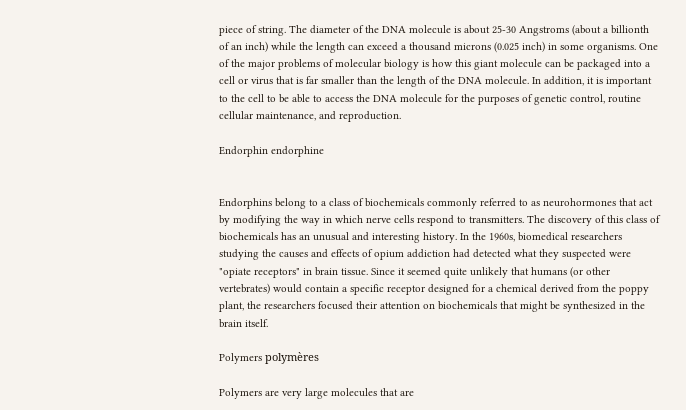piece of string. The diameter of the DNA molecule is about 25-30 Angstroms (about a billionth of an inch) while the length can exceed a thousand microns (0.025 inch) in some organisms. One of the major problems of molecular biology is how this giant molecule can be packaged into a cell or virus that is far smaller than the length of the DNA molecule. In addition, it is important to the cell to be able to access the DNA molecule for the purposes of genetic control, routine cellular maintenance, and reproduction.

Endorphin endorphine


Endorphins belong to a class of biochemicals commonly referred to as neurohormones that act by modifying the way in which nerve cells respond to transmitters. The discovery of this class of biochemicals has an unusual and interesting history. In the 1960s, biomedical researchers studying the causes and effects of opium addiction had detected what they suspected were "opiate receptors" in brain tissue. Since it seemed quite unlikely that humans (or other vertebrates) would contain a specific receptor designed for a chemical derived from the poppy plant, the researchers focused their attention on biochemicals that might be synthesized in the brain itself.

Polymers polymères

Polymers are very large molecules that are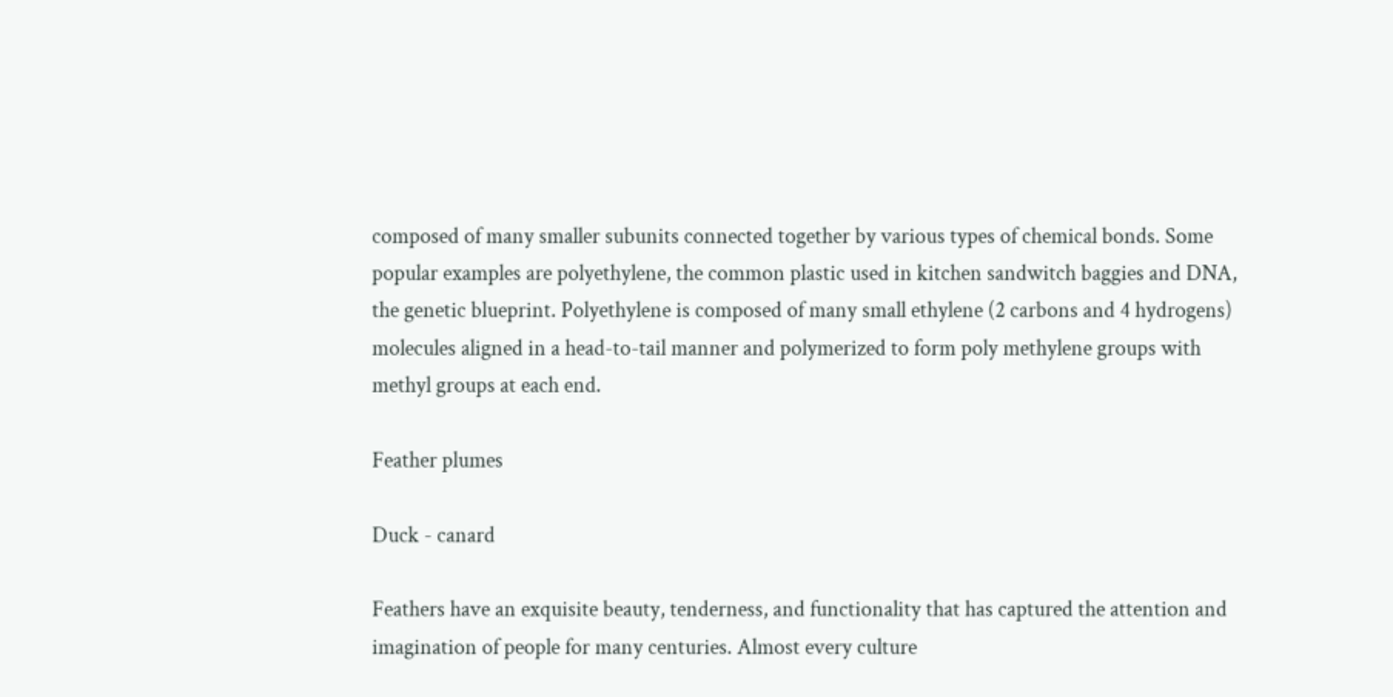composed of many smaller subunits connected together by various types of chemical bonds. Some popular examples are polyethylene, the common plastic used in kitchen sandwitch baggies and DNA, the genetic blueprint. Polyethylene is composed of many small ethylene (2 carbons and 4 hydrogens) molecules aligned in a head-to-tail manner and polymerized to form poly methylene groups with methyl groups at each end.

Feather plumes

Duck - canard

Feathers have an exquisite beauty, tenderness, and functionality that has captured the attention and imagination of people for many centuries. Almost every culture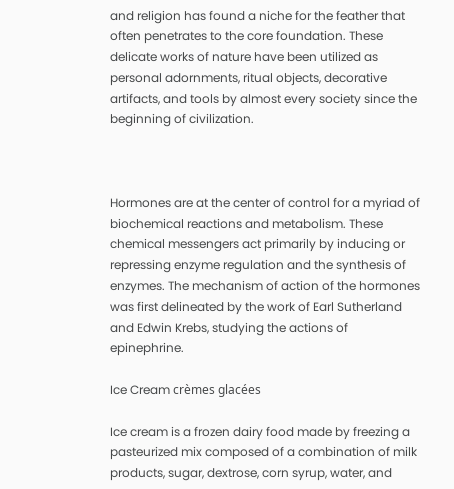and religion has found a niche for the feather that often penetrates to the core foundation. These delicate works of nature have been utilized as personal adornments, ritual objects, decorative artifacts, and tools by almost every society since the beginning of civilization.



Hormones are at the center of control for a myriad of biochemical reactions and metabolism. These chemical messengers act primarily by inducing or repressing enzyme regulation and the synthesis of enzymes. The mechanism of action of the hormones was first delineated by the work of Earl Sutherland and Edwin Krebs, studying the actions of epinephrine.

Ice Cream crèmes glacées

Ice cream is a frozen dairy food made by freezing a pasteurized mix composed of a combination of milk products, sugar, dextrose, corn syrup, water, and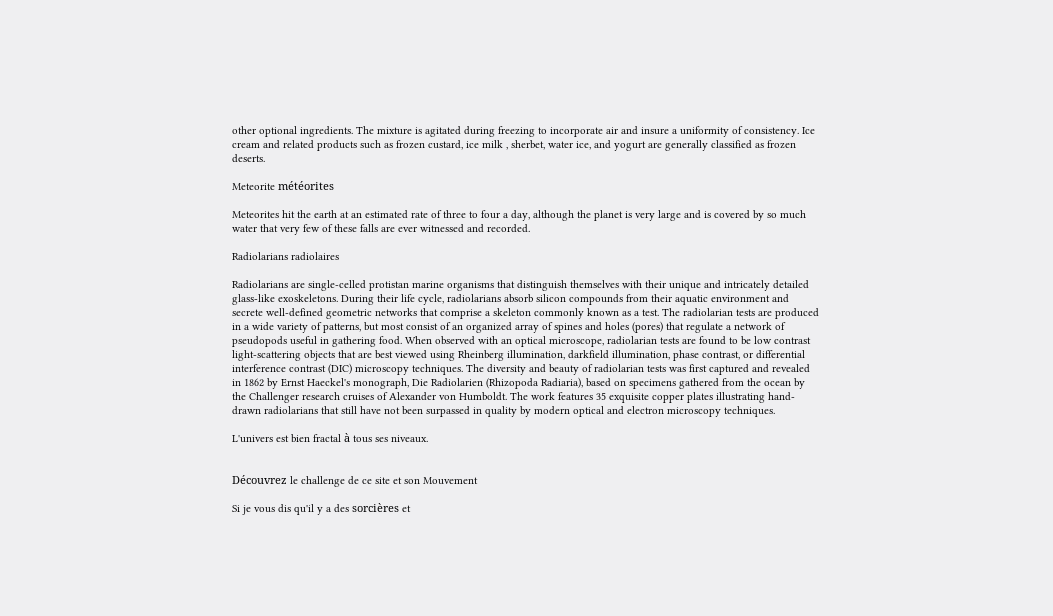other optional ingredients. The mixture is agitated during freezing to incorporate air and insure a uniformity of consistency. Ice cream and related products such as frozen custard, ice milk , sherbet, water ice, and yogurt are generally classified as frozen deserts.

Meteorite météorites

Meteorites hit the earth at an estimated rate of three to four a day, although the planet is very large and is covered by so much water that very few of these falls are ever witnessed and recorded.

Radiolarians radiolaires

Radiolarians are single-celled protistan marine organisms that distinguish themselves with their unique and intricately detailed glass-like exoskeletons. During their life cycle, radiolarians absorb silicon compounds from their aquatic environment and secrete well-defined geometric networks that comprise a skeleton commonly known as a test. The radiolarian tests are produced in a wide variety of patterns, but most consist of an organized array of spines and holes (pores) that regulate a network of pseudopods useful in gathering food. When observed with an optical microscope, radiolarian tests are found to be low contrast light-scattering objects that are best viewed using Rheinberg illumination, darkfield illumination, phase contrast, or differential interference contrast (DIC) microscopy techniques. The diversity and beauty of radiolarian tests was first captured and revealed in 1862 by Ernst Haeckel's monograph, Die Radiolarien (Rhizopoda Radiaria), based on specimens gathered from the ocean by the Challenger research cruises of Alexander von Humboldt. The work features 35 exquisite copper plates illustrating hand-drawn radiolarians that still have not been surpassed in quality by modern optical and electron microscopy techniques.

L'univers est bien fractal à tous ses niveaux.


Découvrez le challenge de ce site et son Mouvement

Si je vous dis qu'il y a des sorcières et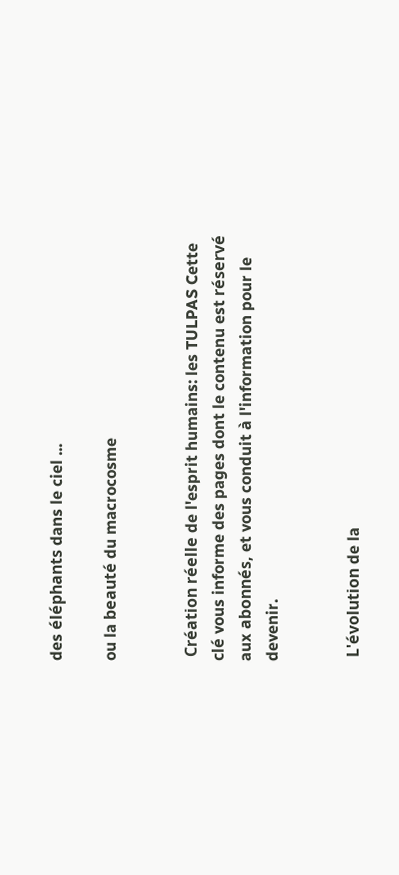des éléphants dans le ciel ...

ou la beauté du macrocosme


 Création réelle de l'esprit humains: les TULPAS Cette clé vous informe des pages dont le contenu est réservé aux abonnés, et vous conduit à l'information pour le devenir.


 L'évolution de la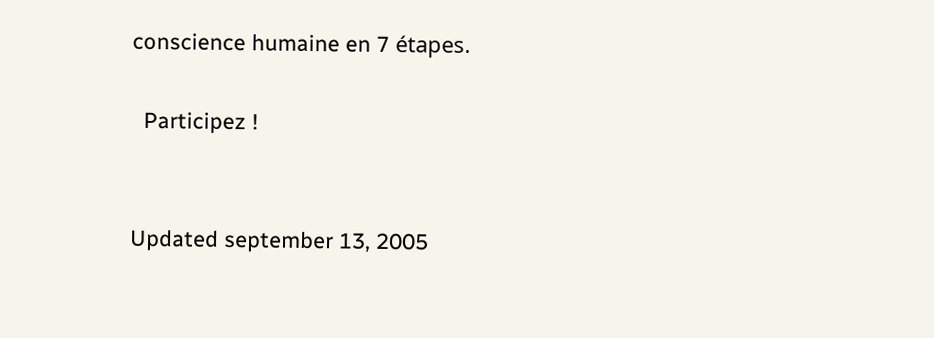conscience humaine en 7 étapes.

  Participez !


Updated september 13, 2005